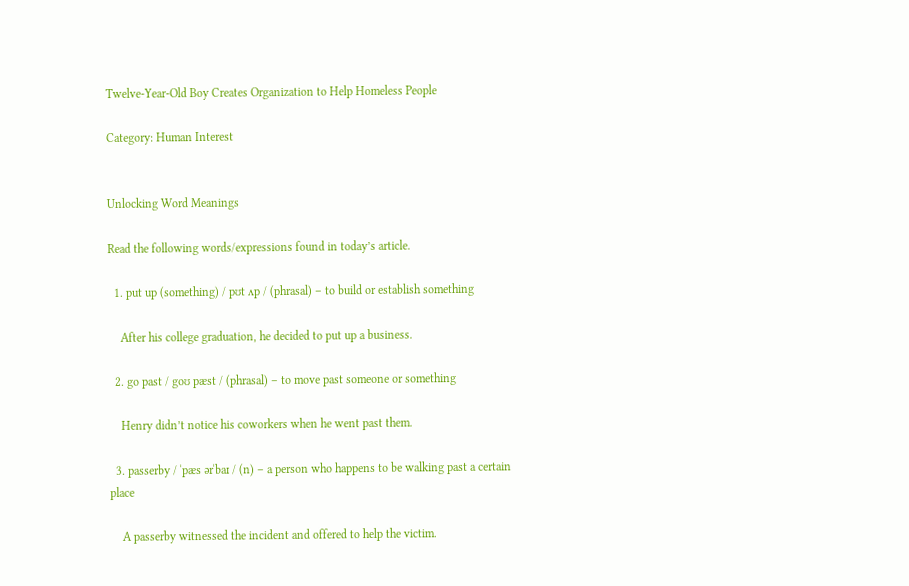Twelve-Year-Old Boy Creates Organization to Help Homeless People

Category: Human Interest


Unlocking Word Meanings

Read the following words/expressions found in today’s article.

  1. put up (something) / pʊt ʌp / (phrasal) – to build or establish something

    After his college graduation, he decided to put up a business.

  2. go past / goʊ pæst / (phrasal) – to move past someone or something

    Henry didn’t notice his coworkers when he went past them.

  3. passerby / ˈpæs ərˈbaɪ / (n) – a person who happens to be walking past a certain place

    A passerby witnessed the incident and offered to help the victim.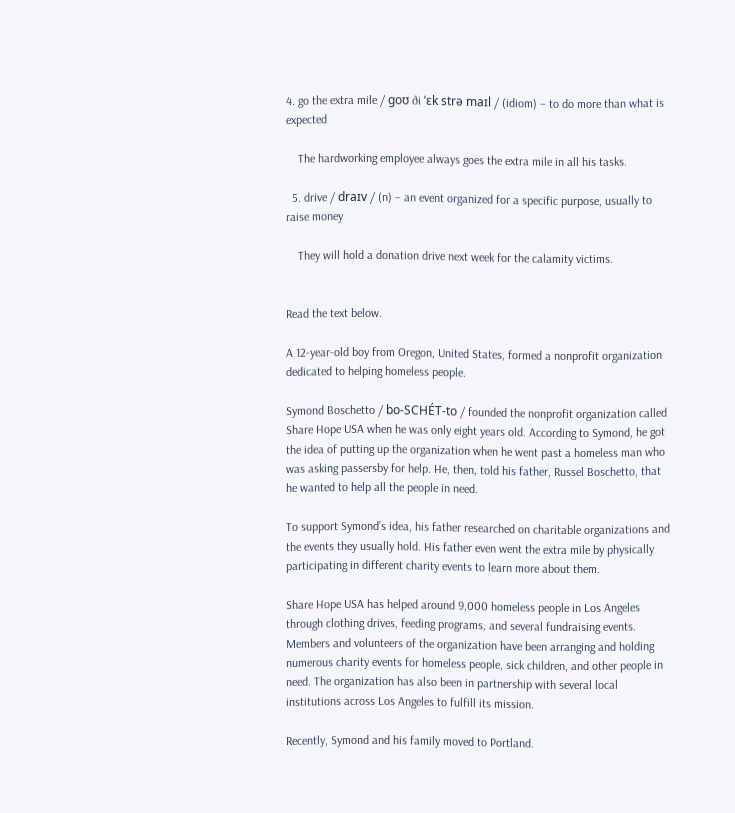4. go the extra mile / goʊ ði ˈɛk strə maɪl / (idiom) – to do more than what is expected

    The hardworking employee always goes the extra mile in all his tasks.

  5. drive / draɪv / (n) – an event organized for a specific purpose, usually to raise money

    They will hold a donation drive next week for the calamity victims.


Read the text below.

A 12-year-old boy from Oregon, United States, formed a nonprofit organization dedicated to helping homeless people.

Symond Boschetto / bo-SCHÉT-to / founded the nonprofit organization called Share Hope USA when he was only eight years old. According to Symond, he got the idea of putting up the organization when he went past a homeless man who was asking passersby for help. He, then, told his father, Russel Boschetto, that he wanted to help all the people in need.

To support Symond’s idea, his father researched on charitable organizations and the events they usually hold. His father even went the extra mile by physically participating in different charity events to learn more about them.

Share Hope USA has helped around 9,000 homeless people in Los Angeles through clothing drives, feeding programs, and several fundraising events. Members and volunteers of the organization have been arranging and holding numerous charity events for homeless people, sick children, and other people in need. The organization has also been in partnership with several local institutions across Los Angeles to fulfill its mission.

Recently, Symond and his family moved to Portland.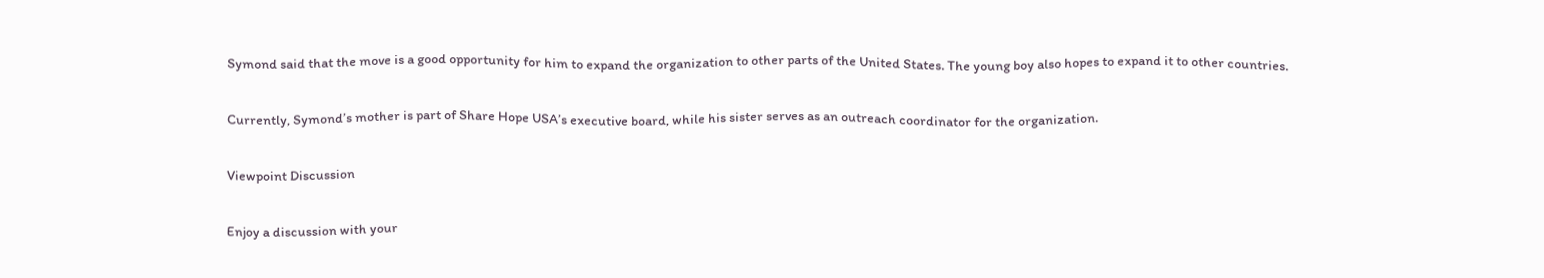Symond said that the move is a good opportunity for him to expand the organization to other parts of the United States. The young boy also hopes to expand it to other countries.

Currently, Symond’s mother is part of Share Hope USA’s executive board, while his sister serves as an outreach coordinator for the organization.

Viewpoint Discussion

Enjoy a discussion with your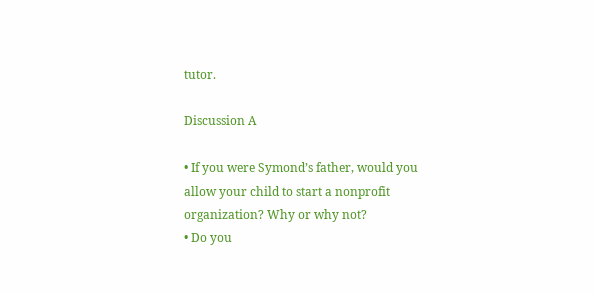tutor.

Discussion A

• If you were Symond’s father, would you allow your child to start a nonprofit organization? Why or why not?
• Do you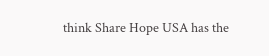think Share Hope USA has the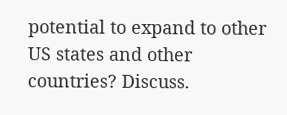potential to expand to other US states and other countries? Discuss.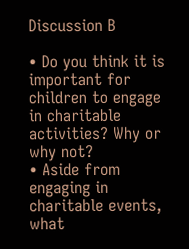Discussion B

• Do you think it is important for children to engage in charitable activities? Why or why not?
• Aside from engaging in charitable events, what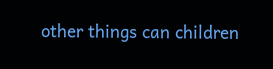other things can children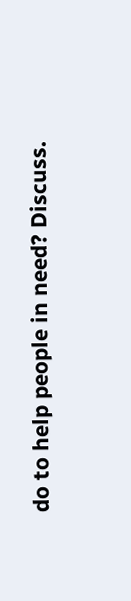do to help people in need? Discuss.